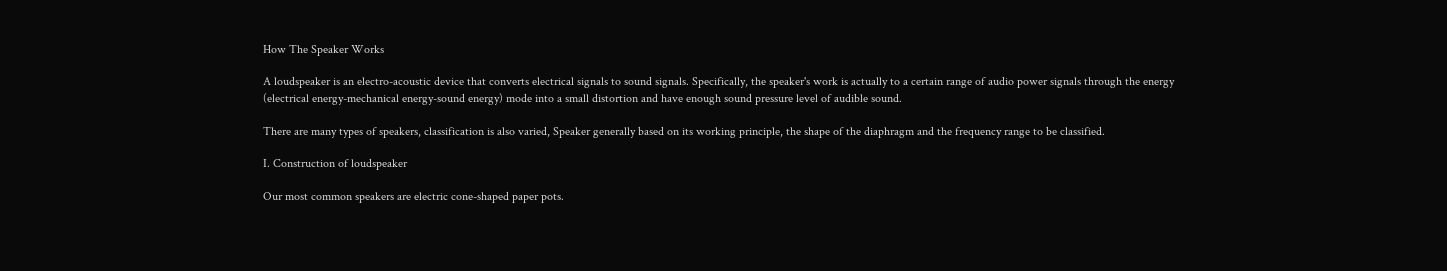How The Speaker Works

A loudspeaker is an electro-acoustic device that converts electrical signals to sound signals. Specifically, the speaker's work is actually to a certain range of audio power signals through the energy (electrical energy-mechanical energy-sound energy) mode into a small distortion and have enough sound pressure level of audible sound.

There are many types of speakers, classification is also varied, Speaker generally based on its working principle, the shape of the diaphragm and the frequency range to be classified.

I. Construction of loudspeaker

Our most common speakers are electric cone-shaped paper pots.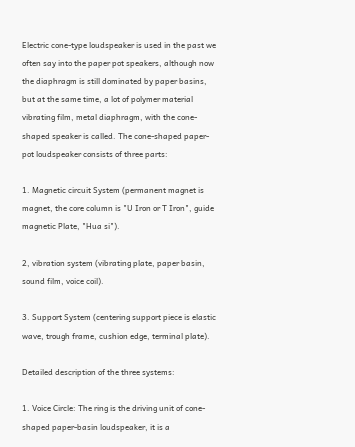Electric cone-type loudspeaker is used in the past we often say into the paper pot speakers, although now the diaphragm is still dominated by paper basins, but at the same time, a lot of polymer material vibrating film, metal diaphragm, with the cone-shaped speaker is called. The cone-shaped paper-pot loudspeaker consists of three parts:

1. Magnetic circuit System (permanent magnet is magnet, the core column is "U Iron or T Iron", guide magnetic Plate, "Hua si").

2, vibration system (vibrating plate, paper basin, sound film, voice coil).

3. Support System (centering support piece is elastic wave, trough frame, cushion edge, terminal plate).

Detailed description of the three systems:

1. Voice Circle: The ring is the driving unit of cone-shaped paper-basin loudspeaker, it is a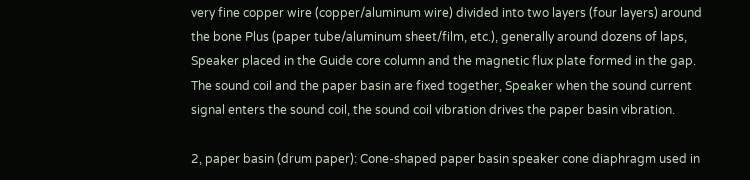very fine copper wire (copper/aluminum wire) divided into two layers (four layers) around the bone Plus (paper tube/aluminum sheet/film, etc.), generally around dozens of laps, Speaker placed in the Guide core column and the magnetic flux plate formed in the gap. The sound coil and the paper basin are fixed together, Speaker when the sound current signal enters the sound coil, the sound coil vibration drives the paper basin vibration.

2, paper basin (drum paper): Cone-shaped paper basin speaker cone diaphragm used in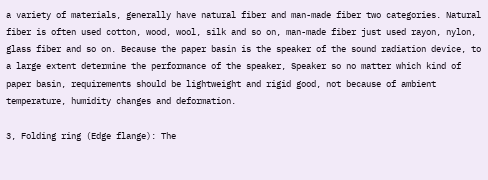a variety of materials, generally have natural fiber and man-made fiber two categories. Natural fiber is often used cotton, wood, wool, silk and so on, man-made fiber just used rayon, nylon, glass fiber and so on. Because the paper basin is the speaker of the sound radiation device, to a large extent determine the performance of the speaker, Speaker so no matter which kind of paper basin, requirements should be lightweight and rigid good, not because of ambient temperature, humidity changes and deformation.

3, Folding ring (Edge flange): The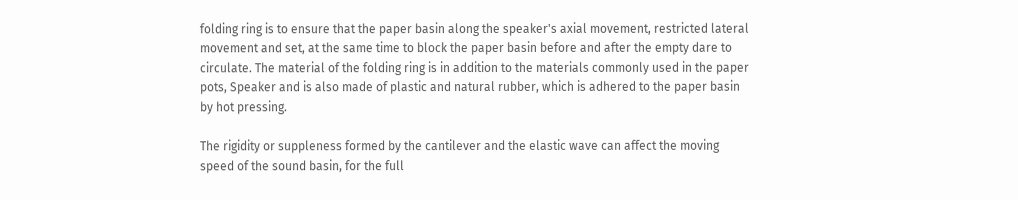folding ring is to ensure that the paper basin along the speaker's axial movement, restricted lateral movement and set, at the same time to block the paper basin before and after the empty dare to circulate. The material of the folding ring is in addition to the materials commonly used in the paper pots, Speaker and is also made of plastic and natural rubber, which is adhered to the paper basin by hot pressing.

The rigidity or suppleness formed by the cantilever and the elastic wave can affect the moving speed of the sound basin, for the full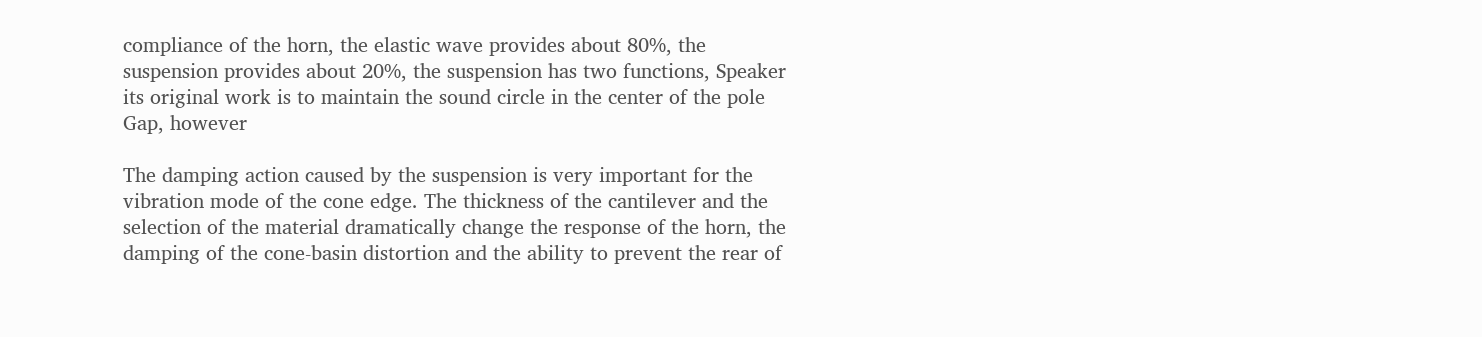compliance of the horn, the elastic wave provides about 80%, the suspension provides about 20%, the suspension has two functions, Speaker its original work is to maintain the sound circle in the center of the pole Gap, however

The damping action caused by the suspension is very important for the vibration mode of the cone edge. The thickness of the cantilever and the selection of the material dramatically change the response of the horn, the damping of the cone-basin distortion and the ability to prevent the rear of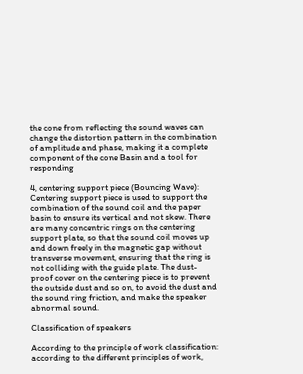the cone from reflecting the sound waves can change the distortion pattern in the combination of amplitude and phase, making it a complete component of the cone Basin and a tool for responding

4, centering support piece (Bouncing Wave): Centering support piece is used to support the combination of the sound coil and the paper basin to ensure its vertical and not skew. There are many concentric rings on the centering support plate, so that the sound coil moves up and down freely in the magnetic gap without transverse movement, ensuring that the ring is not colliding with the guide plate. The dust-proof cover on the centering piece is to prevent the outside dust and so on, to avoid the dust and the sound ring friction, and make the speaker abnormal sound.

Classification of speakers

According to the principle of work classification: according to the different principles of work,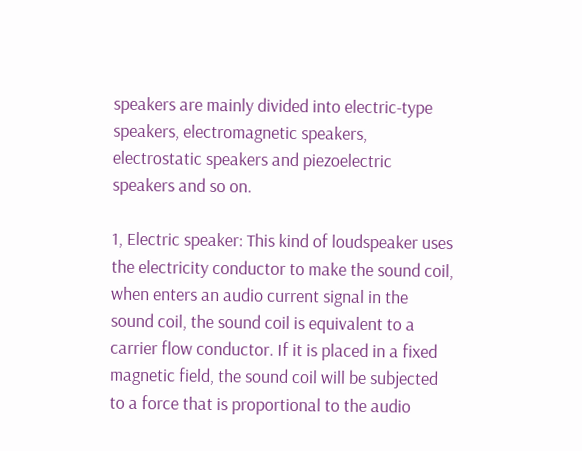speakers are mainly divided into electric-type speakers, electromagnetic speakers, electrostatic speakers and piezoelectric speakers and so on.

1, Electric speaker: This kind of loudspeaker uses the electricity conductor to make the sound coil, when enters an audio current signal in the sound coil, the sound coil is equivalent to a carrier flow conductor. If it is placed in a fixed magnetic field, the sound coil will be subjected to a force that is proportional to the audio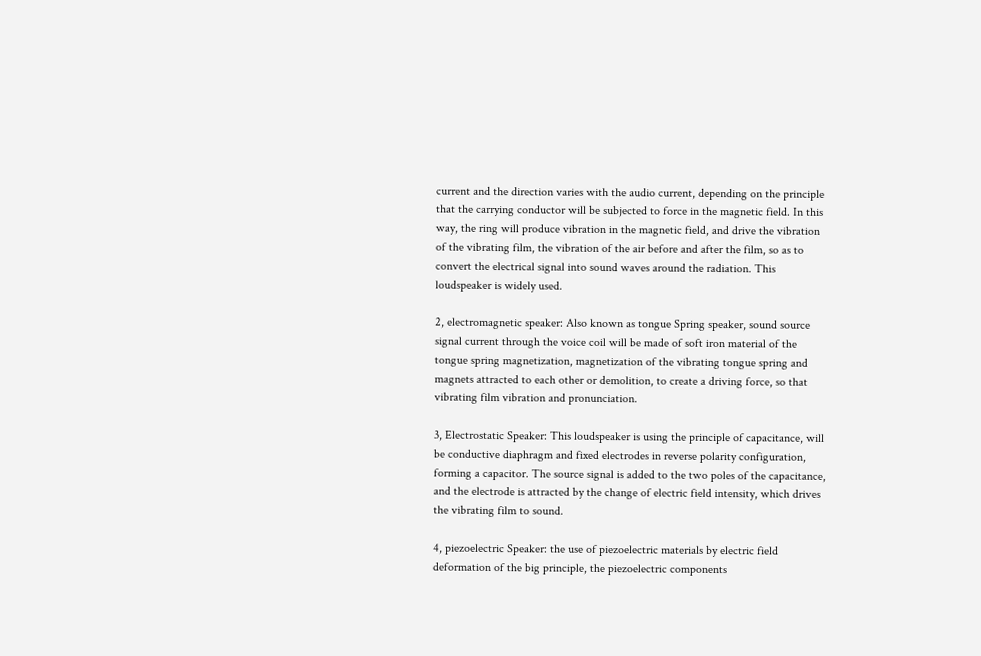current and the direction varies with the audio current, depending on the principle that the carrying conductor will be subjected to force in the magnetic field. In this way, the ring will produce vibration in the magnetic field, and drive the vibration of the vibrating film, the vibration of the air before and after the film, so as to convert the electrical signal into sound waves around the radiation. This loudspeaker is widely used.

2, electromagnetic speaker: Also known as tongue Spring speaker, sound source signal current through the voice coil will be made of soft iron material of the tongue spring magnetization, magnetization of the vibrating tongue spring and magnets attracted to each other or demolition, to create a driving force, so that vibrating film vibration and pronunciation.

3, Electrostatic Speaker: This loudspeaker is using the principle of capacitance, will be conductive diaphragm and fixed electrodes in reverse polarity configuration, forming a capacitor. The source signal is added to the two poles of the capacitance, and the electrode is attracted by the change of electric field intensity, which drives the vibrating film to sound.

4, piezoelectric Speaker: the use of piezoelectric materials by electric field deformation of the big principle, the piezoelectric components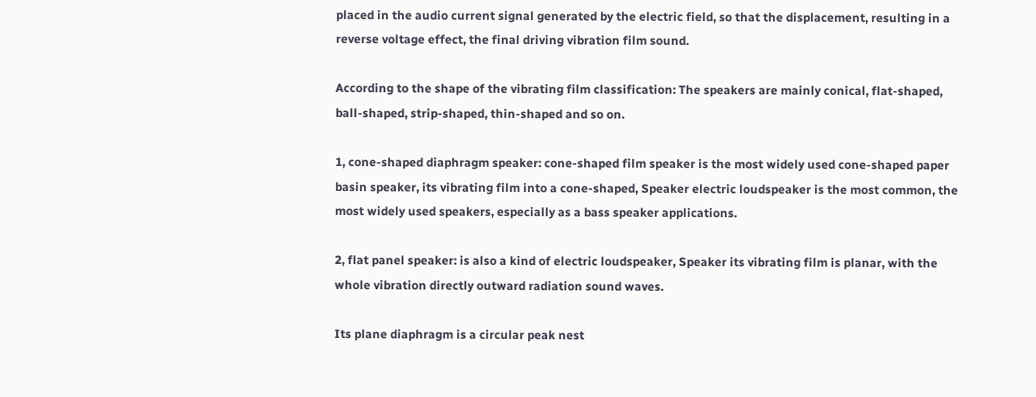placed in the audio current signal generated by the electric field, so that the displacement, resulting in a reverse voltage effect, the final driving vibration film sound.

According to the shape of the vibrating film classification: The speakers are mainly conical, flat-shaped, ball-shaped, strip-shaped, thin-shaped and so on.

1, cone-shaped diaphragm speaker: cone-shaped film speaker is the most widely used cone-shaped paper basin speaker, its vibrating film into a cone-shaped, Speaker electric loudspeaker is the most common, the most widely used speakers, especially as a bass speaker applications.

2, flat panel speaker: is also a kind of electric loudspeaker, Speaker its vibrating film is planar, with the whole vibration directly outward radiation sound waves.

Its plane diaphragm is a circular peak nest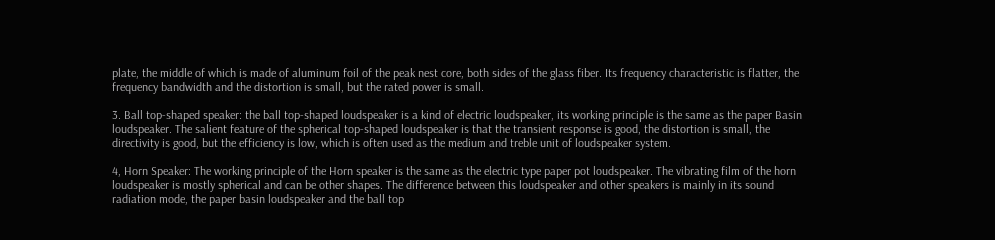plate, the middle of which is made of aluminum foil of the peak nest core, both sides of the glass fiber. Its frequency characteristic is flatter, the frequency bandwidth and the distortion is small, but the rated power is small.

3. Ball top-shaped speaker: the ball top-shaped loudspeaker is a kind of electric loudspeaker, its working principle is the same as the paper Basin loudspeaker. The salient feature of the spherical top-shaped loudspeaker is that the transient response is good, the distortion is small, the directivity is good, but the efficiency is low, which is often used as the medium and treble unit of loudspeaker system.

4, Horn Speaker: The working principle of the Horn speaker is the same as the electric type paper pot loudspeaker. The vibrating film of the horn loudspeaker is mostly spherical and can be other shapes. The difference between this loudspeaker and other speakers is mainly in its sound radiation mode, the paper basin loudspeaker and the ball top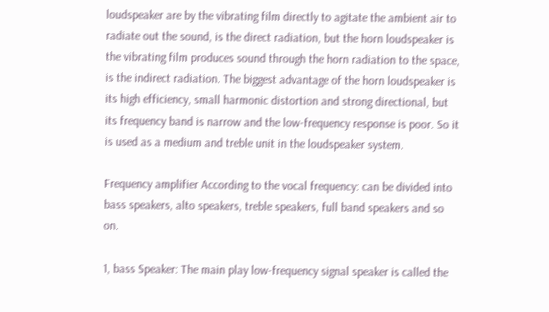loudspeaker are by the vibrating film directly to agitate the ambient air to radiate out the sound, is the direct radiation, but the horn loudspeaker is the vibrating film produces sound through the horn radiation to the space, is the indirect radiation. The biggest advantage of the horn loudspeaker is its high efficiency, small harmonic distortion and strong directional, but its frequency band is narrow and the low-frequency response is poor. So it is used as a medium and treble unit in the loudspeaker system.

Frequency amplifier According to the vocal frequency: can be divided into bass speakers, alto speakers, treble speakers, full band speakers and so on.

1, bass Speaker: The main play low-frequency signal speaker is called the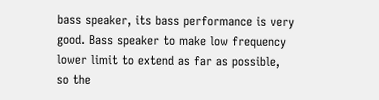bass speaker, its bass performance is very good. Bass speaker to make low frequency lower limit to extend as far as possible, so the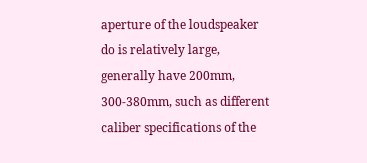aperture of the loudspeaker do is relatively large, generally have 200mm, 300-380mm, such as different caliber specifications of the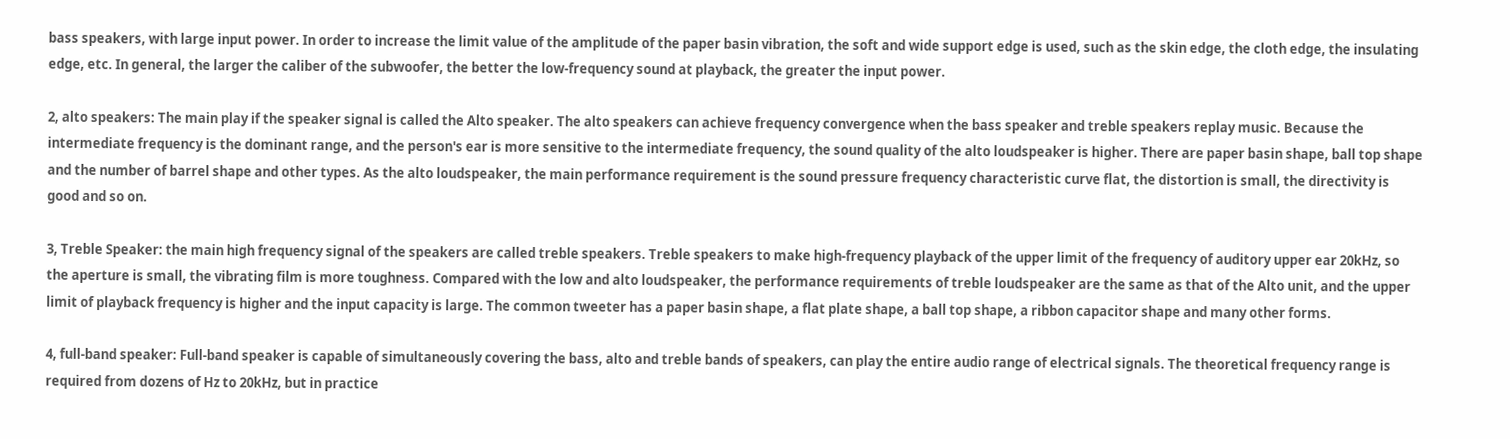bass speakers, with large input power. In order to increase the limit value of the amplitude of the paper basin vibration, the soft and wide support edge is used, such as the skin edge, the cloth edge, the insulating edge, etc. In general, the larger the caliber of the subwoofer, the better the low-frequency sound at playback, the greater the input power.

2, alto speakers: The main play if the speaker signal is called the Alto speaker. The alto speakers can achieve frequency convergence when the bass speaker and treble speakers replay music. Because the intermediate frequency is the dominant range, and the person's ear is more sensitive to the intermediate frequency, the sound quality of the alto loudspeaker is higher. There are paper basin shape, ball top shape and the number of barrel shape and other types. As the alto loudspeaker, the main performance requirement is the sound pressure frequency characteristic curve flat, the distortion is small, the directivity is good and so on.

3, Treble Speaker: the main high frequency signal of the speakers are called treble speakers. Treble speakers to make high-frequency playback of the upper limit of the frequency of auditory upper ear 20kHz, so the aperture is small, the vibrating film is more toughness. Compared with the low and alto loudspeaker, the performance requirements of treble loudspeaker are the same as that of the Alto unit, and the upper limit of playback frequency is higher and the input capacity is large. The common tweeter has a paper basin shape, a flat plate shape, a ball top shape, a ribbon capacitor shape and many other forms.

4, full-band speaker: Full-band speaker is capable of simultaneously covering the bass, alto and treble bands of speakers, can play the entire audio range of electrical signals. The theoretical frequency range is required from dozens of Hz to 20kHz, but in practice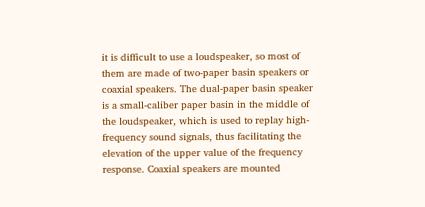it is difficult to use a loudspeaker, so most of them are made of two-paper basin speakers or coaxial speakers. The dual-paper basin speaker is a small-caliber paper basin in the middle of the loudspeaker, which is used to replay high-frequency sound signals, thus facilitating the elevation of the upper value of the frequency response. Coaxial speakers are mounted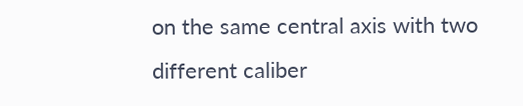on the same central axis with two different caliber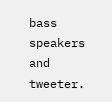bass speakers and tweeter.